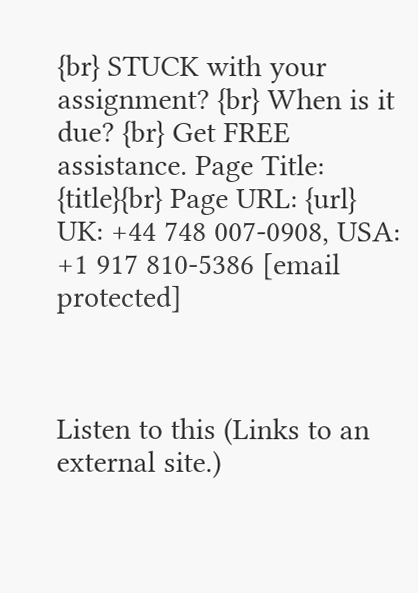{br} STUCK with your assignment? {br} When is it due? {br} Get FREE assistance. Page Title: {title}{br} Page URL: {url}
UK: +44 748 007-0908, USA: +1 917 810-5386 [email protected]



Listen to this (Links to an external site.)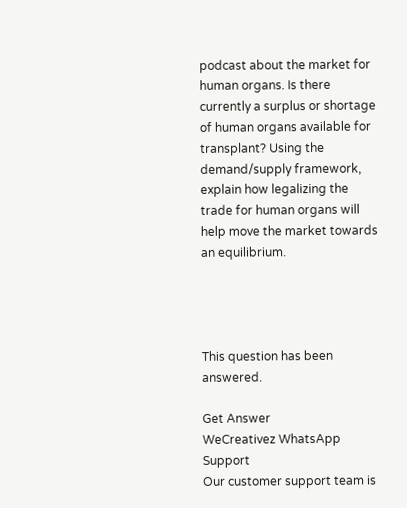podcast about the market for human organs. Is there currently a surplus or shortage of human organs available for transplant? Using the demand/supply framework, explain how legalizing the trade for human organs will help move the market towards an equilibrium.




This question has been answered.

Get Answer
WeCreativez WhatsApp Support
Our customer support team is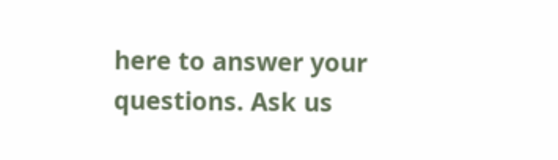here to answer your questions. Ask us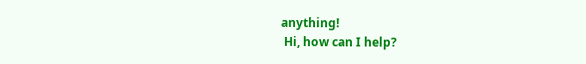anything!
 Hi, how can I help?